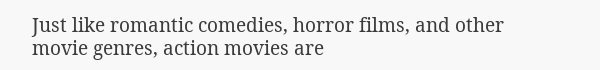Just like romantic comedies, horror films, and other movie genres, action movies are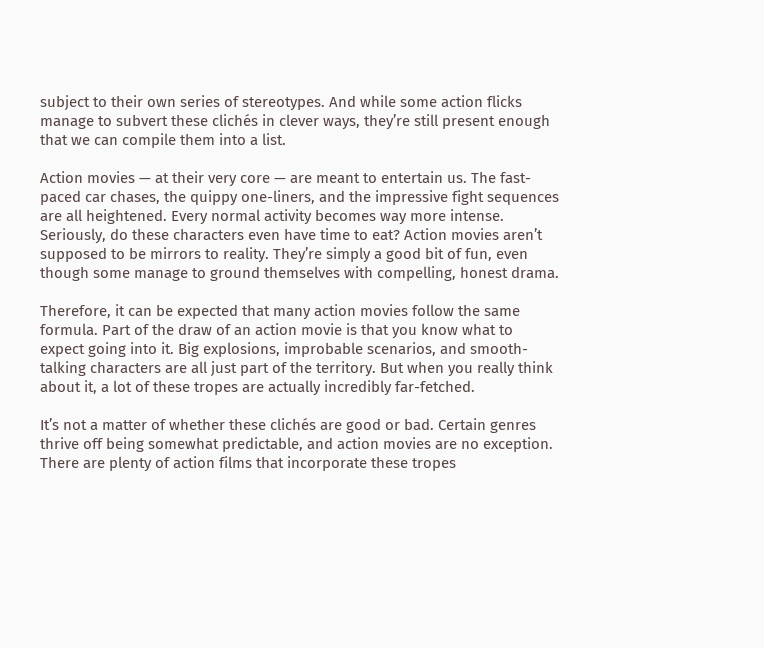subject to their own series of stereotypes. And while some action flicks manage to subvert these clichés in clever ways, they’re still present enough that we can compile them into a list.

Action movies — at their very core — are meant to entertain us. The fast-paced car chases, the quippy one-liners, and the impressive fight sequences are all heightened. Every normal activity becomes way more intense. Seriously, do these characters even have time to eat? Action movies aren’t supposed to be mirrors to reality. They’re simply a good bit of fun, even though some manage to ground themselves with compelling, honest drama.

Therefore, it can be expected that many action movies follow the same formula. Part of the draw of an action movie is that you know what to expect going into it. Big explosions, improbable scenarios, and smooth-talking characters are all just part of the territory. But when you really think about it, a lot of these tropes are actually incredibly far-fetched.

It’s not a matter of whether these clichés are good or bad. Certain genres thrive off being somewhat predictable, and action movies are no exception. There are plenty of action films that incorporate these tropes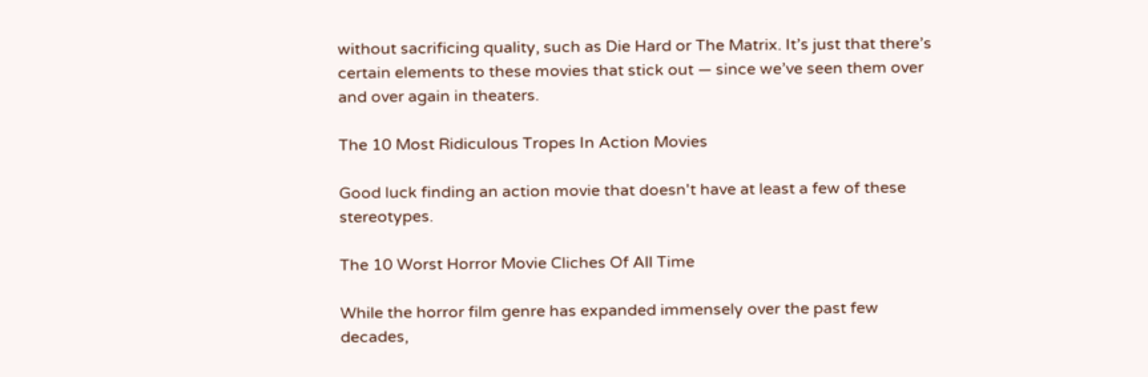without sacrificing quality, such as Die Hard or The Matrix. It’s just that there’s certain elements to these movies that stick out — since we’ve seen them over and over again in theaters.

The 10 Most Ridiculous Tropes In Action Movies

Good luck finding an action movie that doesn't have at least a few of these stereotypes.

The 10 Worst Horror Movie Cliches Of All Time

While the horror film genre has expanded immensely over the past few decades,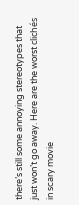there’s still some annoying stereotypes that just won’t go away. Here are the worst clichés in scary movie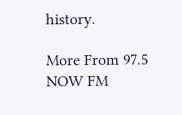history.

More From 97.5 NOW FM